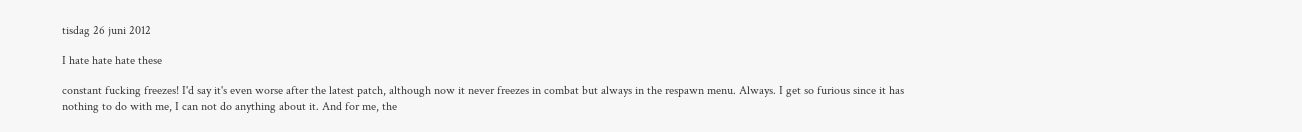tisdag 26 juni 2012

I hate hate hate these

constant fucking freezes! I'd say it's even worse after the latest patch, although now it never freezes in combat but always in the respawn menu. Always. I get so furious since it has nothing to do with me, I can not do anything about it. And for me, the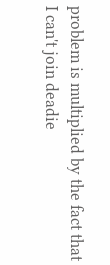problem is multiplied by the fact that I can't join deadie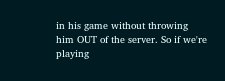in his game without throwing him OUT of the server. So if we're playing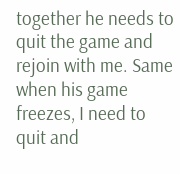together he needs to quit the game and rejoin with me. Same when his game freezes, I need to quit and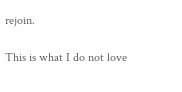rejoin.

This is what I do not love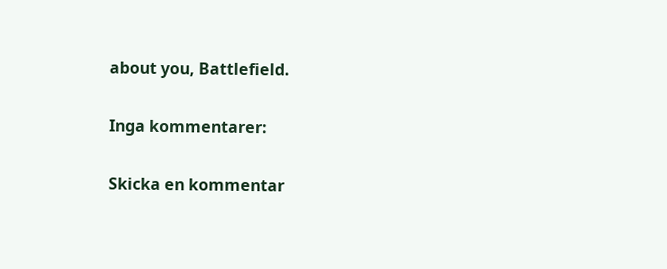about you, Battlefield.

Inga kommentarer:

Skicka en kommentar